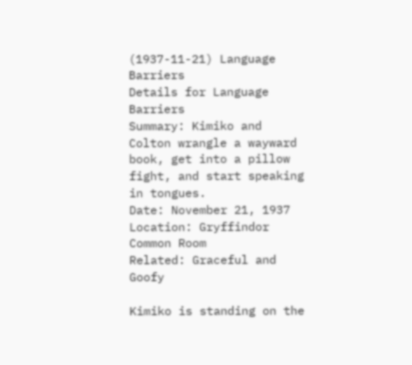(1937-11-21) Language Barriers
Details for Language Barriers
Summary: Kimiko and Colton wrangle a wayward book, get into a pillow fight, and start speaking in tongues.
Date: November 21, 1937
Location: Gryffindor Common Room
Related: Graceful and Goofy

Kimiko is standing on the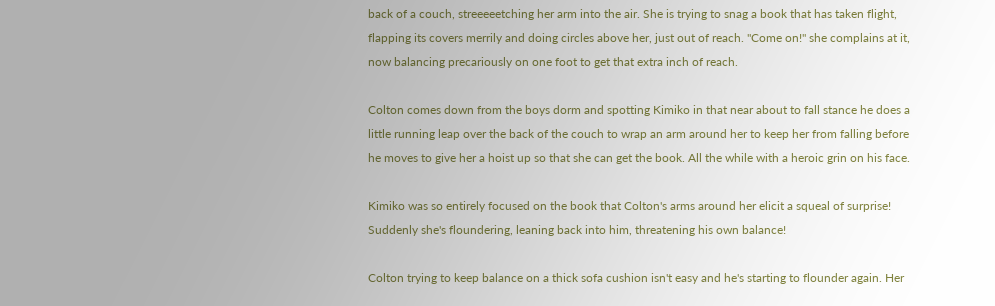back of a couch, streeeeetching her arm into the air. She is trying to snag a book that has taken flight, flapping its covers merrily and doing circles above her, just out of reach. "Come on!" she complains at it, now balancing precariously on one foot to get that extra inch of reach.

Colton comes down from the boys dorm and spotting Kimiko in that near about to fall stance he does a little running leap over the back of the couch to wrap an arm around her to keep her from falling before he moves to give her a hoist up so that she can get the book. All the while with a heroic grin on his face.

Kimiko was so entirely focused on the book that Colton's arms around her elicit a squeal of surprise! Suddenly she's floundering, leaning back into him, threatening his own balance!

Colton trying to keep balance on a thick sofa cushion isn't easy and he's starting to flounder again. Her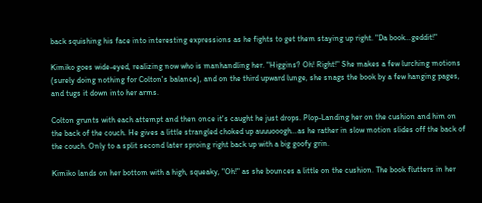back squishing his face into interesting expressions as he fights to get them staying up right. "Da book…geddit!"

Kimiko goes wide-eyed, realizing now who is manhandling her. "Higgins? Oh! Right!" She makes a few lurching motions (surely doing nothing for Colton's balance), and on the third upward lunge, she snags the book by a few hanging pages, and tugs it down into her arms.

Colton grunts with each attempt and then once it's caught he just drops. Plop-Landing her on the cushion and him on the back of the couch. He gives a little strangled choked up auuuooogh…as he rather in slow motion slides off the back of the couch. Only to a split second later sproing right back up with a big goofy grin.

Kimiko lands on her bottom with a high, squeaky, "Oh!" as she bounces a little on the cushion. The book flutters in her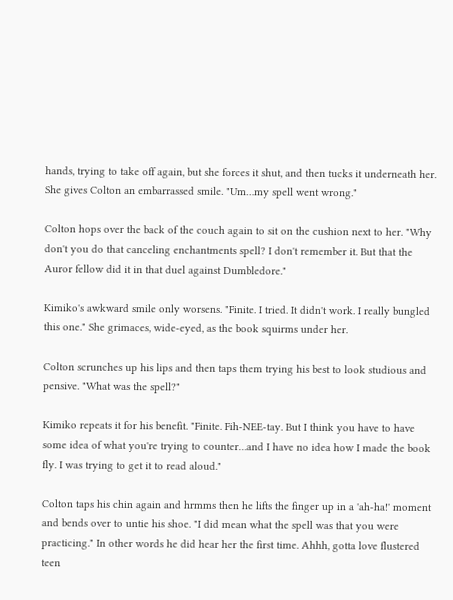hands, trying to take off again, but she forces it shut, and then tucks it underneath her. She gives Colton an embarrassed smile. "Um…my spell went wrong."

Colton hops over the back of the couch again to sit on the cushion next to her. "Why don't you do that canceling enchantments spell? I don't remember it. But that the Auror fellow did it in that duel against Dumbledore."

Kimiko's awkward smile only worsens. "Finite. I tried. It didn't work. I really bungled this one." She grimaces, wide-eyed, as the book squirms under her.

Colton scrunches up his lips and then taps them trying his best to look studious and pensive. "What was the spell?"

Kimiko repeats it for his benefit. "Finite. Fih-NEE-tay. But I think you have to have some idea of what you're trying to counter…and I have no idea how I made the book fly. I was trying to get it to read aloud."

Colton taps his chin again and hrmms then he lifts the finger up in a 'ah-ha!' moment and bends over to untie his shoe. "I did mean what the spell was that you were practicing." In other words he did hear her the first time. Ahhh, gotta love flustered teen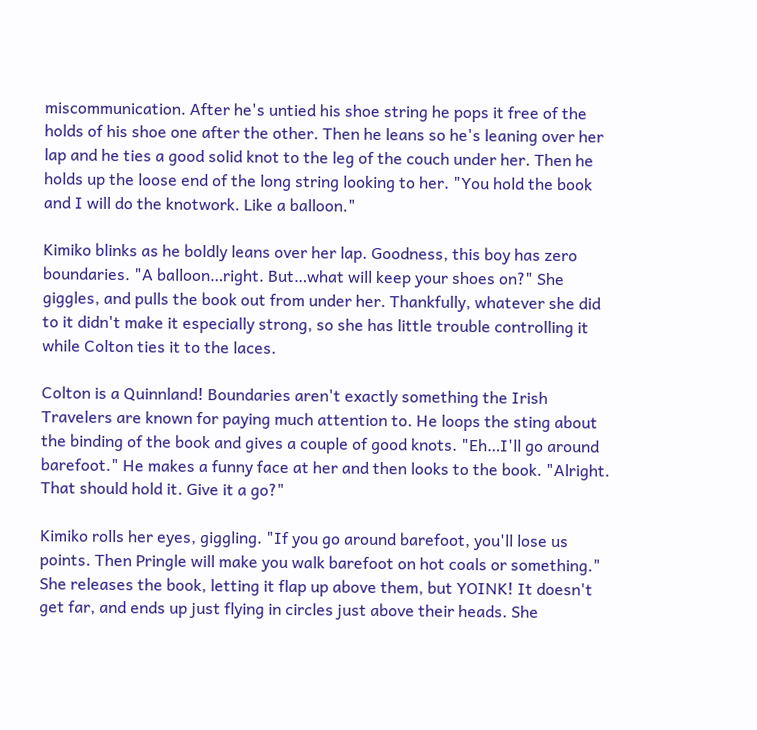miscommunication. After he's untied his shoe string he pops it free of the holds of his shoe one after the other. Then he leans so he's leaning over her lap and he ties a good solid knot to the leg of the couch under her. Then he holds up the loose end of the long string looking to her. "You hold the book and I will do the knotwork. Like a balloon."

Kimiko blinks as he boldly leans over her lap. Goodness, this boy has zero boundaries. "A balloon…right. But…what will keep your shoes on?" She giggles, and pulls the book out from under her. Thankfully, whatever she did to it didn't make it especially strong, so she has little trouble controlling it while Colton ties it to the laces.

Colton is a Quinnland! Boundaries aren't exactly something the Irish Travelers are known for paying much attention to. He loops the sting about the binding of the book and gives a couple of good knots. "Eh…I'll go around barefoot." He makes a funny face at her and then looks to the book. "Alright. That should hold it. Give it a go?"

Kimiko rolls her eyes, giggling. "If you go around barefoot, you'll lose us points. Then Pringle will make you walk barefoot on hot coals or something." She releases the book, letting it flap up above them, but YOINK! It doesn't get far, and ends up just flying in circles just above their heads. She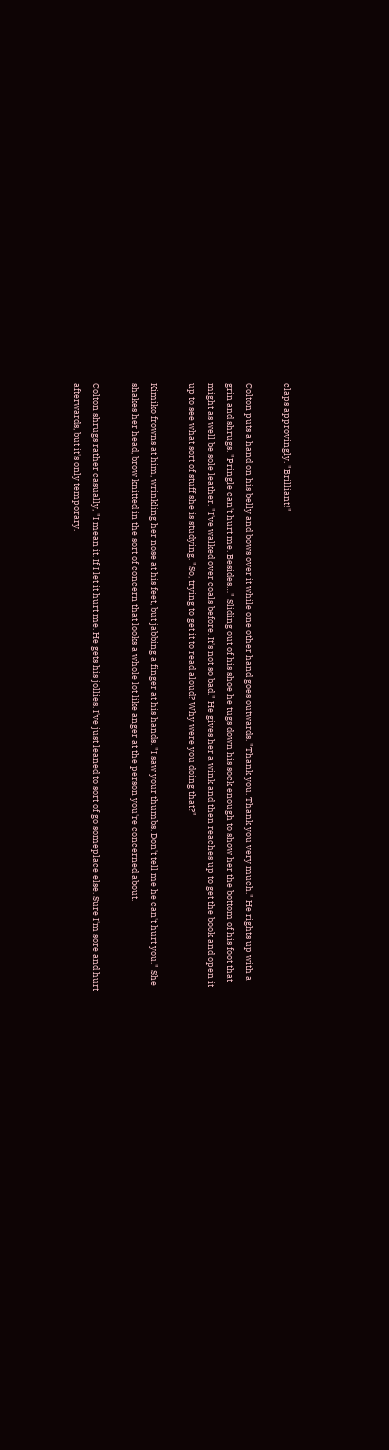claps approvingly. "Brilliant!"

Colton puts a hand on his belly and bows over it while one other hand goes outwards. "Thank you. Thank you very much." He rights up with a grin and shrugs. "Pringle can't hurt me. Besides…" Sliding out of his shoe he tugs down his sock enough to show her the bottom of his foot that might as well be sole leather. "I've walked over coals before. It's not so bad." He gives her a wink and then reaches up to get the book and open it up to see what sort of stuff she is studying. "So, trying to get it to read aloud? Why were you doing that?"

Kimiko frowns at him, wrinkling her nose at his feet, but jabbing a finger at his hands. "I saw your thumbs. Don't tell me he can't hurt you." She shakes her head, brow knitted in the sort of concern that looks a whole lot like anger at the person you're concerned about.

Colton shrugs rather casually, "I mean it. If I let it hurt me. He gets his jollies. I've just leaned to sort of go someplace else. Sure I'm sore and hurt afterwards, but it's only temporary.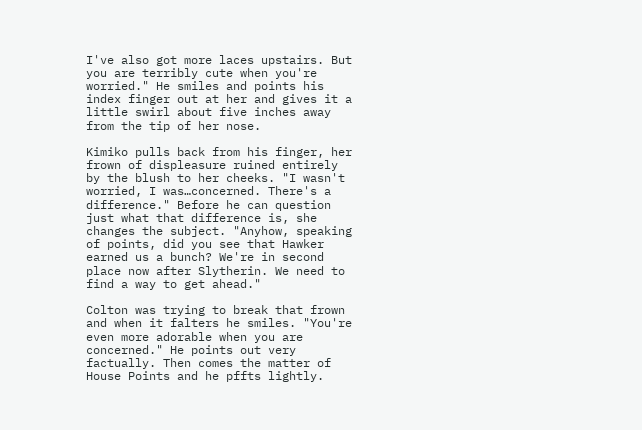I've also got more laces upstairs. But you are terribly cute when you're worried." He smiles and points his index finger out at her and gives it a little swirl about five inches away from the tip of her nose.

Kimiko pulls back from his finger, her frown of displeasure ruined entirely by the blush to her cheeks. "I wasn't worried, I was…concerned. There's a difference." Before he can question just what that difference is, she changes the subject. "Anyhow, speaking of points, did you see that Hawker earned us a bunch? We're in second place now after Slytherin. We need to find a way to get ahead."

Colton was trying to break that frown and when it falters he smiles. "You're even more adorable when you are concerned." He points out very factually. Then comes the matter of House Points and he pffts lightly.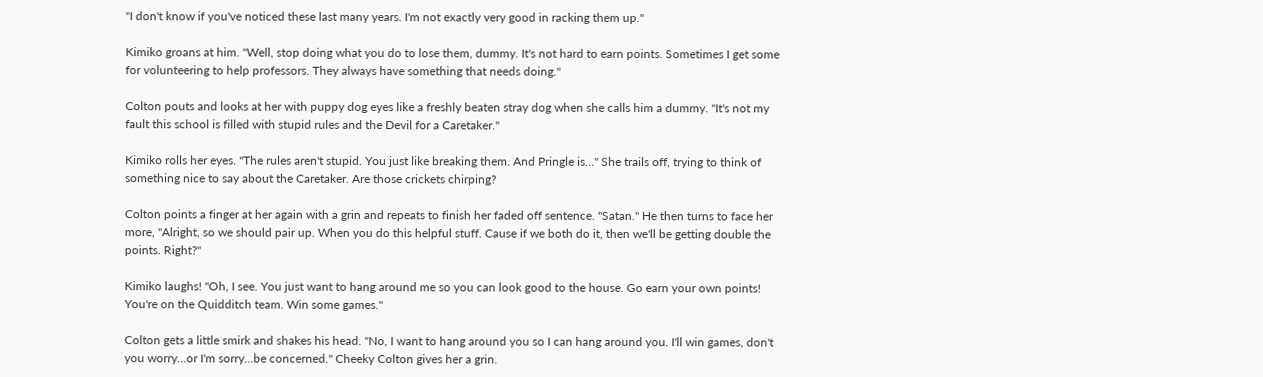"I don't know if you've noticed these last many years. I'm not exactly very good in racking them up."

Kimiko groans at him. "Well, stop doing what you do to lose them, dummy. It's not hard to earn points. Sometimes I get some for volunteering to help professors. They always have something that needs doing."

Colton pouts and looks at her with puppy dog eyes like a freshly beaten stray dog when she calls him a dummy. "It's not my fault this school is filled with stupid rules and the Devil for a Caretaker."

Kimiko rolls her eyes. "The rules aren't stupid. You just like breaking them. And Pringle is…" She trails off, trying to think of something nice to say about the Caretaker. Are those crickets chirping?

Colton points a finger at her again with a grin and repeats to finish her faded off sentence. "Satan." He then turns to face her more, "Alright, so we should pair up. When you do this helpful stuff. Cause if we both do it, then we'll be getting double the points. Right?"

Kimiko laughs! "Oh, I see. You just want to hang around me so you can look good to the house. Go earn your own points! You're on the Quidditch team. Win some games."

Colton gets a little smirk and shakes his head. "No, I want to hang around you so I can hang around you. I'll win games, don't you worry…or I'm sorry…be concerned." Cheeky Colton gives her a grin.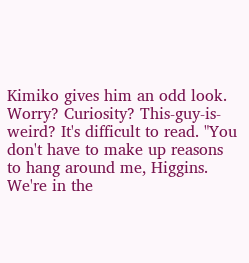Kimiko gives him an odd look. Worry? Curiosity? This-guy-is-weird? It's difficult to read. "You don't have to make up reasons to hang around me, Higgins. We're in the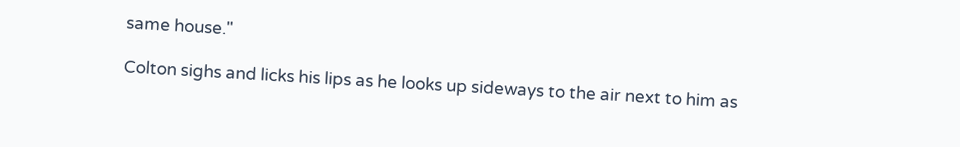same house."

Colton sighs and licks his lips as he looks up sideways to the air next to him as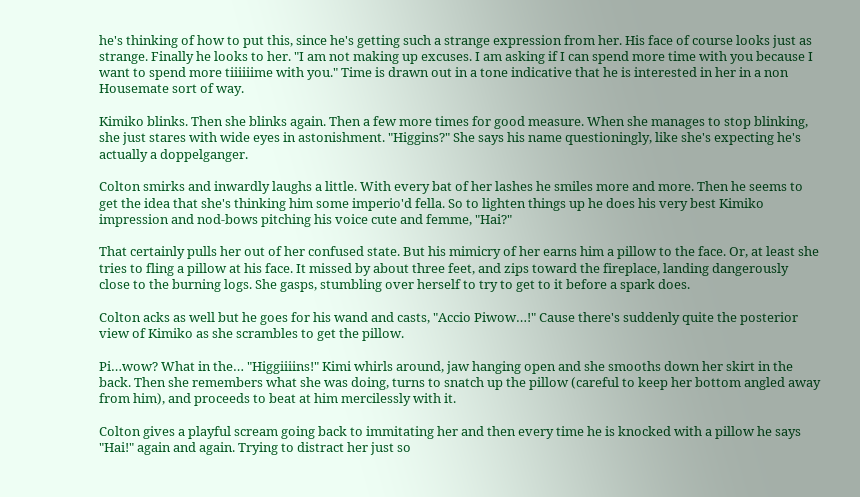he's thinking of how to put this, since he's getting such a strange expression from her. His face of course looks just as strange. Finally he looks to her. "I am not making up excuses. I am asking if I can spend more time with you because I want to spend more tiiiiiime with you." Time is drawn out in a tone indicative that he is interested in her in a non Housemate sort of way.

Kimiko blinks. Then she blinks again. Then a few more times for good measure. When she manages to stop blinking, she just stares with wide eyes in astonishment. "Higgins?" She says his name questioningly, like she's expecting he's actually a doppelganger.

Colton smirks and inwardly laughs a little. With every bat of her lashes he smiles more and more. Then he seems to get the idea that she's thinking him some imperio'd fella. So to lighten things up he does his very best Kimiko impression and nod-bows pitching his voice cute and femme, "Hai?"

That certainly pulls her out of her confused state. But his mimicry of her earns him a pillow to the face. Or, at least she tries to fling a pillow at his face. It missed by about three feet, and zips toward the fireplace, landing dangerously close to the burning logs. She gasps, stumbling over herself to try to get to it before a spark does.

Colton acks as well but he goes for his wand and casts, "Accio Piwow…!" Cause there's suddenly quite the posterior view of Kimiko as she scrambles to get the pillow.

Pi…wow? What in the… "Higgiiiins!" Kimi whirls around, jaw hanging open and she smooths down her skirt in the back. Then she remembers what she was doing, turns to snatch up the pillow (careful to keep her bottom angled away from him), and proceeds to beat at him mercilessly with it.

Colton gives a playful scream going back to immitating her and then every time he is knocked with a pillow he says "Hai!" again and again. Trying to distract her just so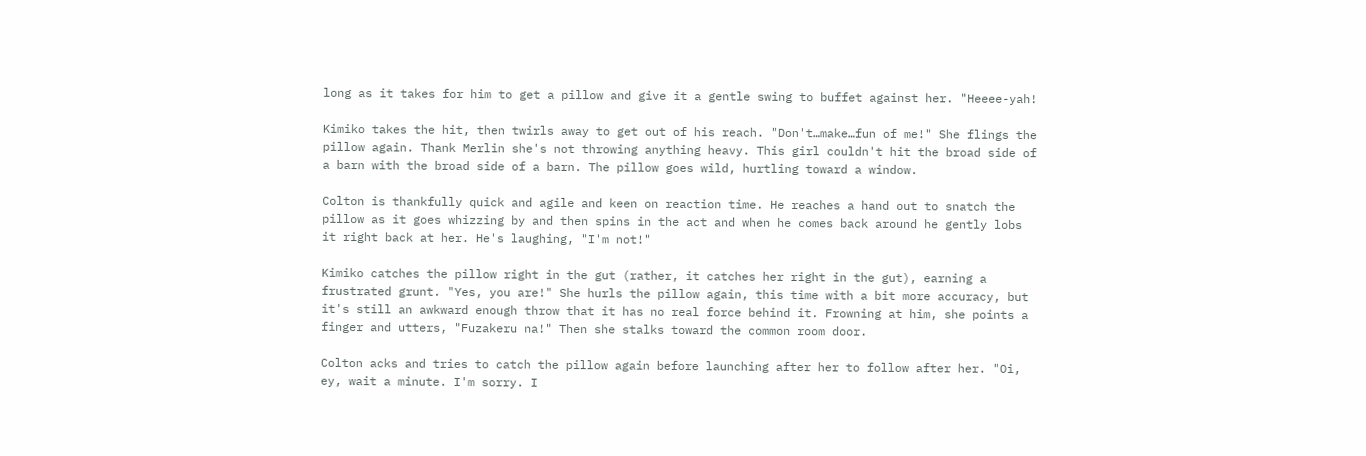long as it takes for him to get a pillow and give it a gentle swing to buffet against her. "Heeee-yah!

Kimiko takes the hit, then twirls away to get out of his reach. "Don't…make…fun of me!" She flings the pillow again. Thank Merlin she's not throwing anything heavy. This girl couldn't hit the broad side of a barn with the broad side of a barn. The pillow goes wild, hurtling toward a window.

Colton is thankfully quick and agile and keen on reaction time. He reaches a hand out to snatch the pillow as it goes whizzing by and then spins in the act and when he comes back around he gently lobs it right back at her. He's laughing, "I'm not!"

Kimiko catches the pillow right in the gut (rather, it catches her right in the gut), earning a frustrated grunt. "Yes, you are!" She hurls the pillow again, this time with a bit more accuracy, but it's still an awkward enough throw that it has no real force behind it. Frowning at him, she points a finger and utters, "Fuzakeru na!" Then she stalks toward the common room door.

Colton acks and tries to catch the pillow again before launching after her to follow after her. "Oi, ey, wait a minute. I'm sorry. I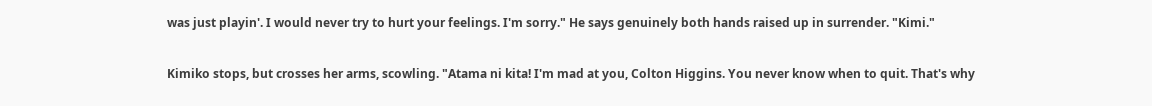was just playin'. I would never try to hurt your feelings. I'm sorry." He says genuinely both hands raised up in surrender. "Kimi."

Kimiko stops, but crosses her arms, scowling. "Atama ni kita! I'm mad at you, Colton Higgins. You never know when to quit. That's why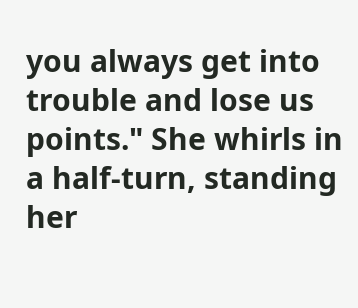you always get into trouble and lose us points." She whirls in a half-turn, standing her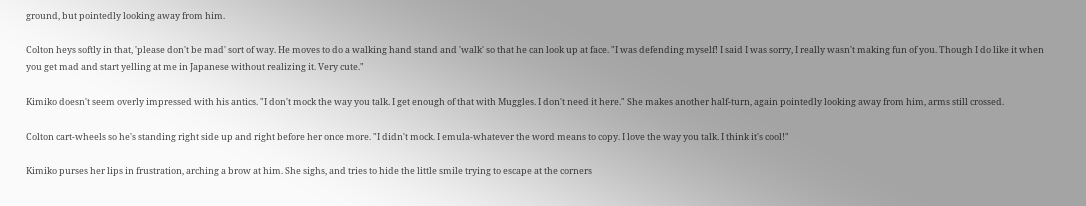ground, but pointedly looking away from him.

Colton heys softly in that, 'please don't be mad' sort of way. He moves to do a walking hand stand and 'walk' so that he can look up at face. "I was defending myself! I said I was sorry, I really wasn't making fun of you. Though I do like it when you get mad and start yelling at me in Japanese without realizing it. Very cute."

Kimiko doesn't seem overly impressed with his antics. "I don't mock the way you talk. I get enough of that with Muggles. I don't need it here." She makes another half-turn, again pointedly looking away from him, arms still crossed.

Colton cart-wheels so he's standing right side up and right before her once more. "I didn't mock. I emula-whatever the word means to copy. I love the way you talk. I think it's cool!"

Kimiko purses her lips in frustration, arching a brow at him. She sighs, and tries to hide the little smile trying to escape at the corners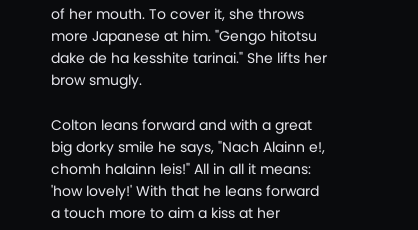of her mouth. To cover it, she throws more Japanese at him. "Gengo hitotsu dake de ha kesshite tarinai." She lifts her brow smugly.

Colton leans forward and with a great big dorky smile he says, "Nach Alainn e!, chomh halainn leis!" All in all it means: 'how lovely!' With that he leans forward a touch more to aim a kiss at her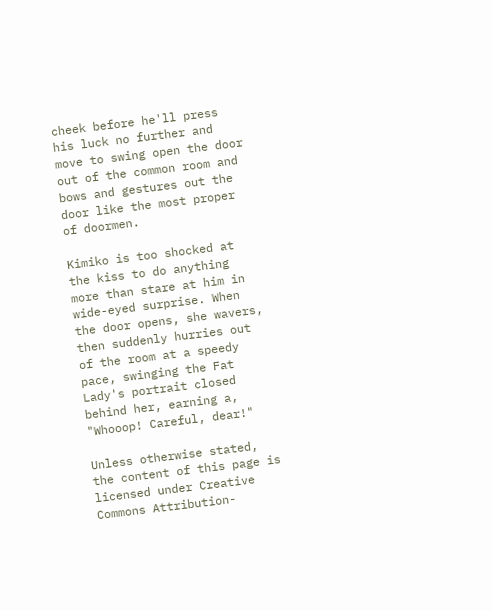cheek before he'll press his luck no further and move to swing open the door out of the common room and bows and gestures out the door like the most proper of doormen.

Kimiko is too shocked at the kiss to do anything more than stare at him in wide-eyed surprise. When the door opens, she wavers, then suddenly hurries out of the room at a speedy pace, swinging the Fat Lady's portrait closed behind her, earning a, "Whooop! Careful, dear!"

Unless otherwise stated, the content of this page is licensed under Creative Commons Attribution-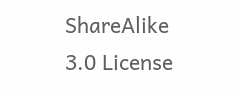ShareAlike 3.0 License